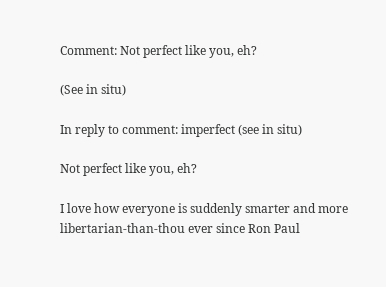Comment: Not perfect like you, eh?

(See in situ)

In reply to comment: imperfect (see in situ)

Not perfect like you, eh?

I love how everyone is suddenly smarter and more libertarian-than-thou ever since Ron Paul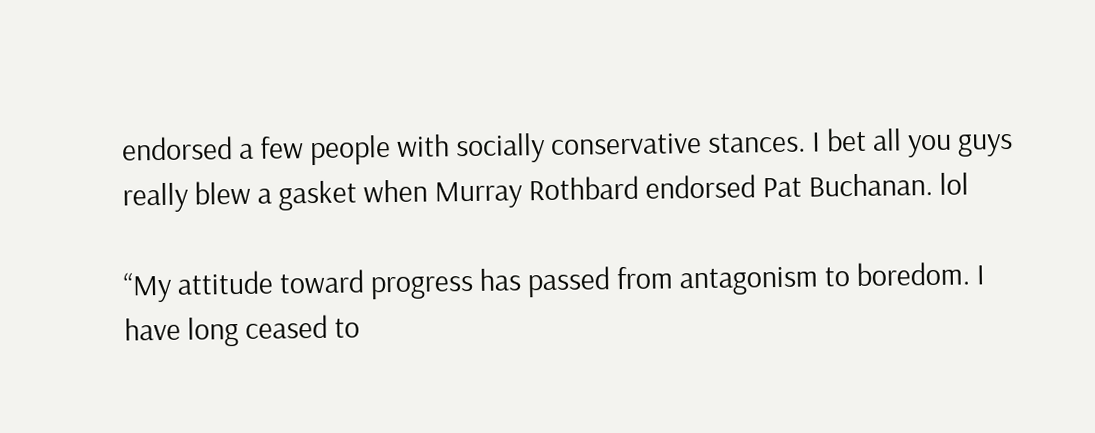endorsed a few people with socially conservative stances. I bet all you guys really blew a gasket when Murray Rothbard endorsed Pat Buchanan. lol

“My attitude toward progress has passed from antagonism to boredom. I have long ceased to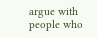argue with people who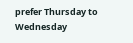prefer Thursday to Wednesday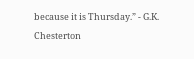because it is Thursday.” - G.K. Chesterton